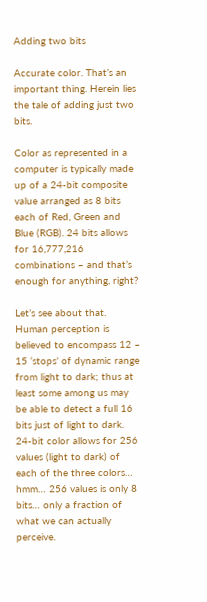Adding two bits

Accurate color. That’s an important thing. Herein lies the tale of adding just two bits.

Color as represented in a computer is typically made up of a 24-bit composite value arranged as 8 bits each of Red, Green and Blue (RGB). 24 bits allows for 16,777,216 combinations – and that’s enough for anything, right?

Let’s see about that. Human perception is believed to encompass 12 – 15 ‘stops’ of dynamic range from light to dark; thus at least some among us may be able to detect a full 16 bits just of light to dark. 24-bit color allows for 256 values (light to dark) of each of the three colors… hmm… 256 values is only 8 bits… only a fraction of what we can actually perceive.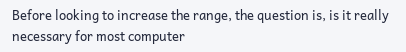Before looking to increase the range, the question is, is it really necessary for most computer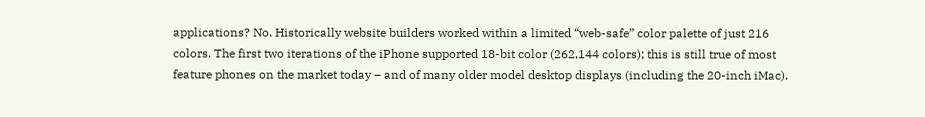applications? No. Historically website builders worked within a limited “web-safe” color palette of just 216 colors. The first two iterations of the iPhone supported 18-bit color (262,144 colors); this is still true of most feature phones on the market today – and of many older model desktop displays (including the 20-inch iMac).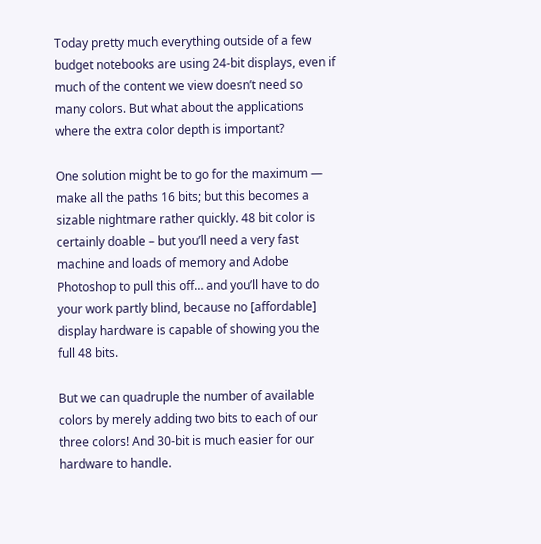Today pretty much everything outside of a few budget notebooks are using 24-bit displays, even if much of the content we view doesn’t need so many colors. But what about the applications where the extra color depth is important?

One solution might be to go for the maximum — make all the paths 16 bits; but this becomes a sizable nightmare rather quickly. 48 bit color is certainly doable – but you’ll need a very fast machine and loads of memory and Adobe Photoshop to pull this off… and you’ll have to do your work partly blind, because no [affordable] display hardware is capable of showing you the full 48 bits.

But we can quadruple the number of available colors by merely adding two bits to each of our three colors! And 30-bit is much easier for our hardware to handle.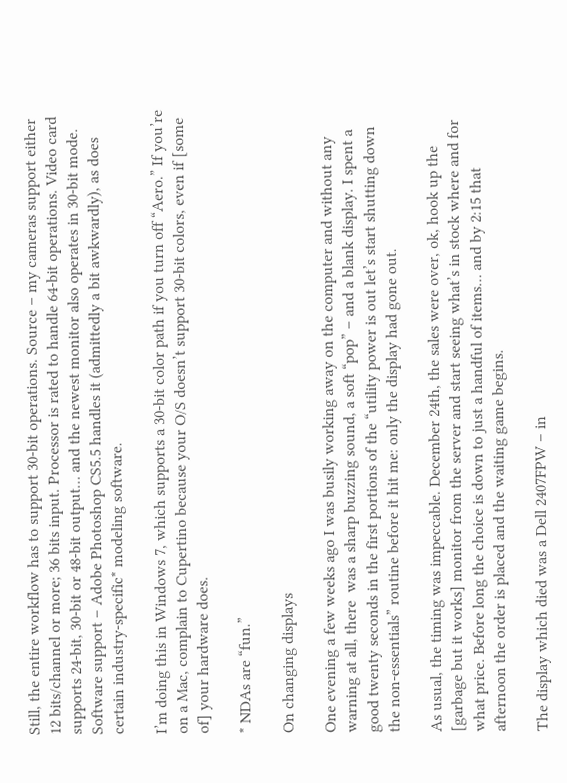Still, the entire workflow has to support 30-bit operations. Source – my cameras support either 12 bits/channel or more; 36 bits input. Processor is rated to handle 64-bit operations. Video card supports 24-bit, 30-bit or 48-bit output… and the newest monitor also operates in 30-bit mode. Software support – Adobe Photoshop CS5.5 handles it (admittedly a bit awkwardly), as does certain industry-specific* modeling software.

I’m doing this in Windows 7, which supports a 30-bit color path if you turn off “Aero.” If you’re on a Mac, complain to Cupertino because your O/S doesn’t support 30-bit colors, even if [some of] your hardware does.

* NDAs are “fun.”

On changing displays

One evening a few weeks ago I was busily working away on the computer and without any warning at all, there  was a sharp buzzing sound, a soft “pop” – and a blank display. I spent a good twenty seconds in the first portions of the “utility power is out let’s start shutting down the non-essentials” routine before it hit me: only the display had gone out.

As usual, the timing was impeccable. December 24th, the sales were over, ok, hook up the [garbage but it works] monitor from the server and start seeing what’s in stock where and for what price. Before long the choice is down to just a handful of items… and by 2:15 that afternoon the order is placed and the waiting game begins.

The display which died was a Dell 2407FPW – in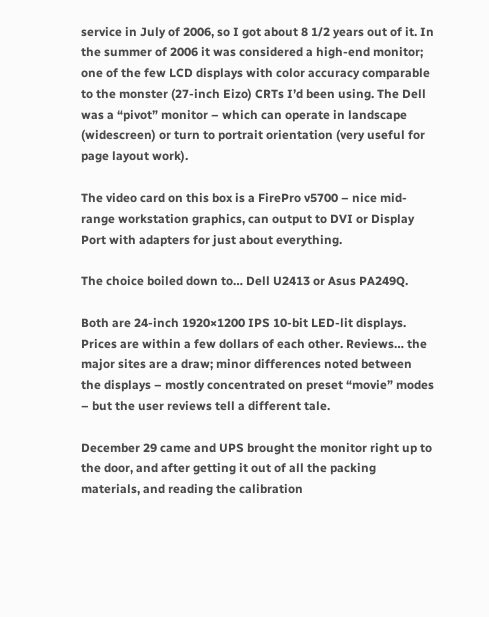service in July of 2006, so I got about 8 1/2 years out of it. In the summer of 2006 it was considered a high-end monitor; one of the few LCD displays with color accuracy comparable to the monster (27-inch Eizo) CRTs I’d been using. The Dell was a “pivot” monitor – which can operate in landscape (widescreen) or turn to portrait orientation (very useful for page layout work).

The video card on this box is a FirePro v5700 – nice mid-range workstation graphics, can output to DVI or Display Port with adapters for just about everything.

The choice boiled down to… Dell U2413 or Asus PA249Q.

Both are 24-inch 1920×1200 IPS 10-bit LED-lit displays. Prices are within a few dollars of each other. Reviews… the major sites are a draw; minor differences noted between the displays – mostly concentrated on preset “movie” modes – but the user reviews tell a different tale.

December 29 came and UPS brought the monitor right up to the door, and after getting it out of all the packing materials, and reading the calibration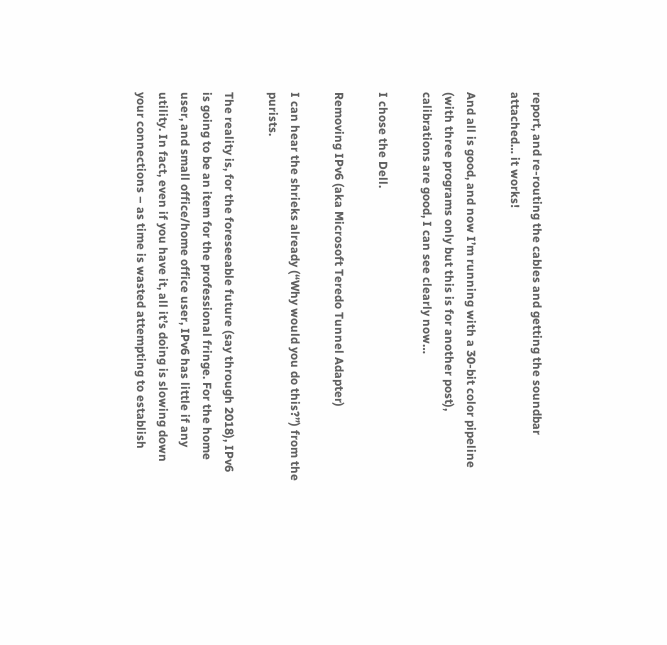report, and re-routing the cables and getting the soundbar attached… it works!

And all is good, and now I’m running with a 30-bit color pipeline (with three programs only but this is for another post), calibrations are good, I can see clearly now…

I chose the Dell.

Removing IPv6 (aka Microsoft Teredo Tunnel Adapter)

I can hear the shrieks already (“Why would you do this?”) from the purists.

The reality is, for the foreseeable future (say through 2018), IPv6 is going to be an item for the professional fringe. For the home user, and small office/home office user, IPv6 has little if any utility. In fact, even if you have it, all it’s doing is slowing down your connections – as time is wasted attempting to establish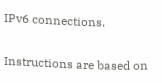IPv6 connections.

Instructions are based on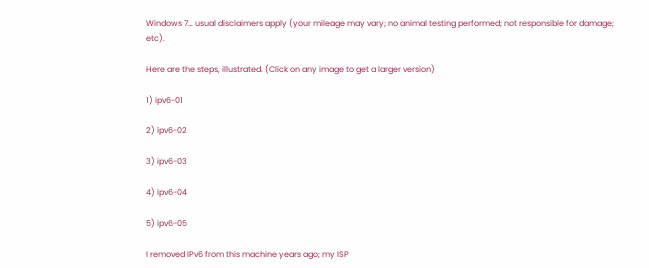Windows 7… usual disclaimers apply (your mileage may vary; no animal testing performed; not responsible for damage; etc).

Here are the steps, illustrated. (Click on any image to get a larger version)

1) ipv6-01

2) ipv6-02

3) ipv6-03

4) ipv6-04

5) ipv6-05

I removed IPv6 from this machine years ago; my ISP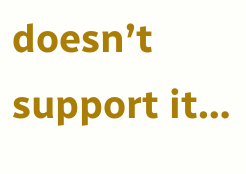doesn’t support it…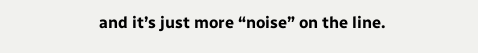and it’s just more “noise” on the line.